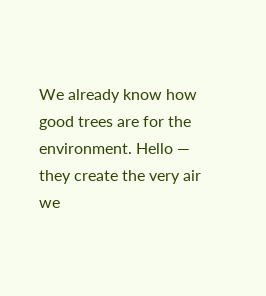We already know how good trees are for the environment. Hello — they create the very air we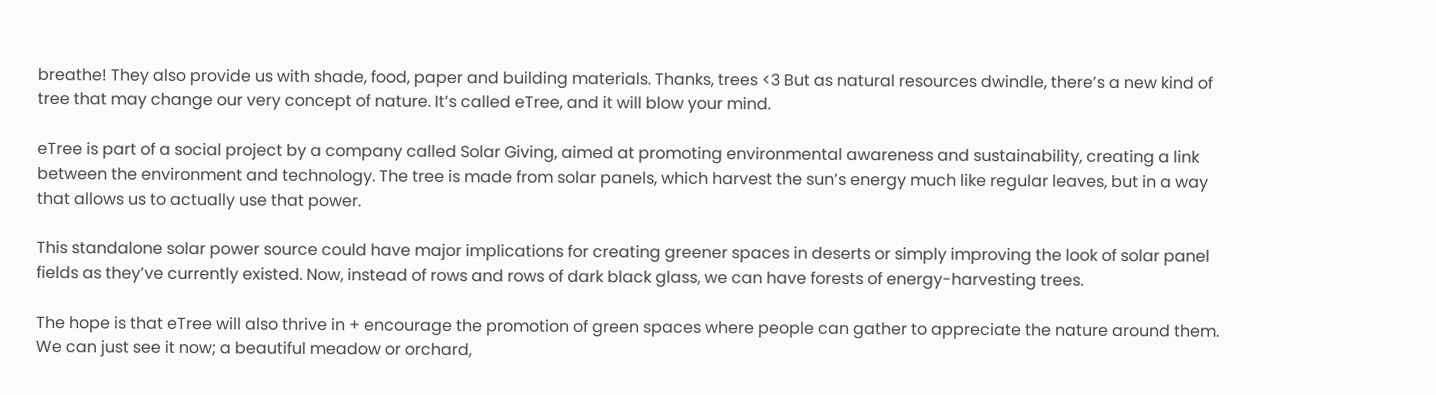breathe! They also provide us with shade, food, paper and building materials. Thanks, trees <3 But as natural resources dwindle, there’s a new kind of tree that may change our very concept of nature. It’s called eTree, and it will blow your mind.

eTree is part of a social project by a company called Solar Giving, aimed at promoting environmental awareness and sustainability, creating a link between the environment and technology. The tree is made from solar panels, which harvest the sun’s energy much like regular leaves, but in a way that allows us to actually use that power.

This standalone solar power source could have major implications for creating greener spaces in deserts or simply improving the look of solar panel fields as they’ve currently existed. Now, instead of rows and rows of dark black glass, we can have forests of energy-harvesting trees.

The hope is that eTree will also thrive in + encourage the promotion of green spaces where people can gather to appreciate the nature around them. We can just see it now; a beautiful meadow or orchard,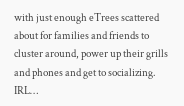with just enough eTrees scattered about for families and friends to cluster around, power up their grills and phones and get to socializing. IRL…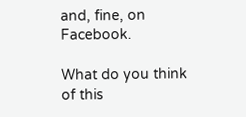and, fine, on Facebook.

What do you think of this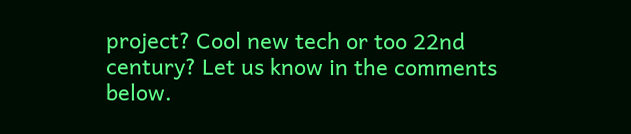project? Cool new tech or too 22nd century? Let us know in the comments below.